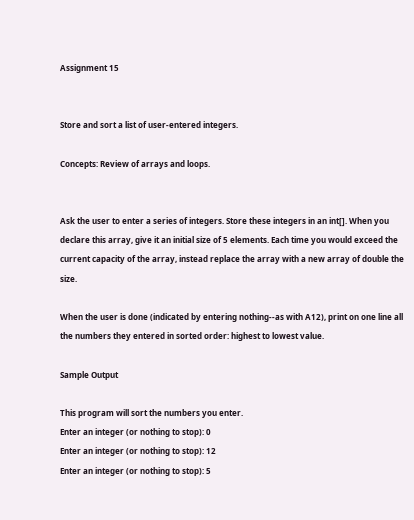Assignment 15


Store and sort a list of user-entered integers.

Concepts: Review of arrays and loops.


Ask the user to enter a series of integers. Store these integers in an int[]. When you declare this array, give it an initial size of 5 elements. Each time you would exceed the current capacity of the array, instead replace the array with a new array of double the size.

When the user is done (indicated by entering nothing--as with A12), print on one line all the numbers they entered in sorted order: highest to lowest value.

Sample Output

This program will sort the numbers you enter.
Enter an integer (or nothing to stop): 0
Enter an integer (or nothing to stop): 12
Enter an integer (or nothing to stop): 5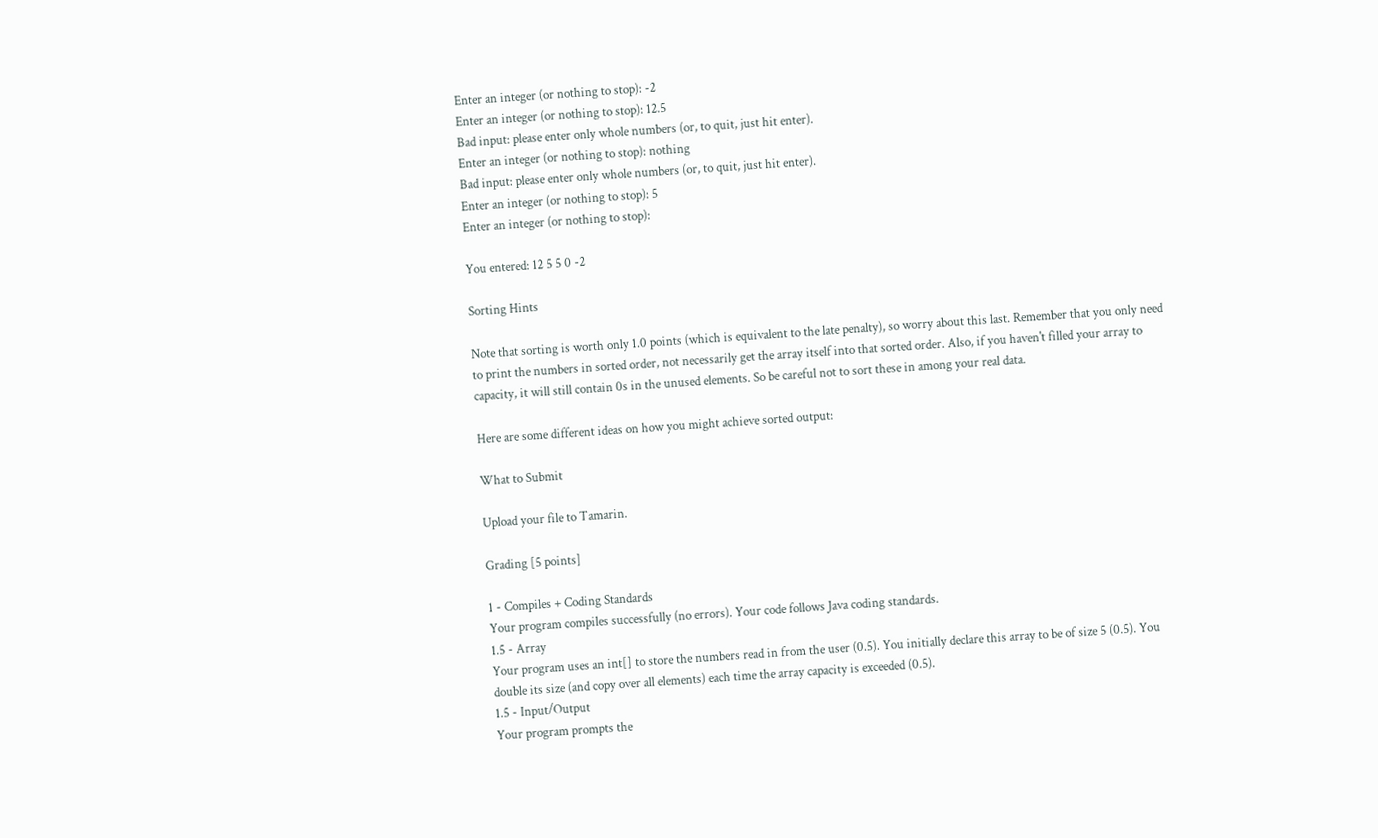Enter an integer (or nothing to stop): -2
Enter an integer (or nothing to stop): 12.5
Bad input: please enter only whole numbers (or, to quit, just hit enter).
Enter an integer (or nothing to stop): nothing
Bad input: please enter only whole numbers (or, to quit, just hit enter).
Enter an integer (or nothing to stop): 5
Enter an integer (or nothing to stop):

You entered: 12 5 5 0 -2

Sorting Hints

Note that sorting is worth only 1.0 points (which is equivalent to the late penalty), so worry about this last. Remember that you only need to print the numbers in sorted order, not necessarily get the array itself into that sorted order. Also, if you haven't filled your array to capacity, it will still contain 0s in the unused elements. So be careful not to sort these in among your real data.

Here are some different ideas on how you might achieve sorted output:

What to Submit

Upload your file to Tamarin.

Grading [5 points]

1 - Compiles + Coding Standards
Your program compiles successfully (no errors). Your code follows Java coding standards.
1.5 - Array
Your program uses an int[] to store the numbers read in from the user (0.5). You initially declare this array to be of size 5 (0.5). You double its size (and copy over all elements) each time the array capacity is exceeded (0.5).
1.5 - Input/Output
Your program prompts the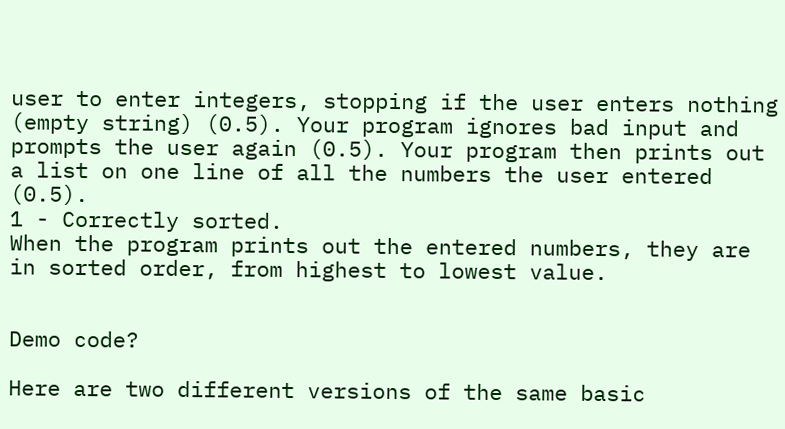user to enter integers, stopping if the user enters nothing (empty string) (0.5). Your program ignores bad input and prompts the user again (0.5). Your program then prints out a list on one line of all the numbers the user entered (0.5).
1 - Correctly sorted.
When the program prints out the entered numbers, they are in sorted order, from highest to lowest value.


Demo code?

Here are two different versions of the same basic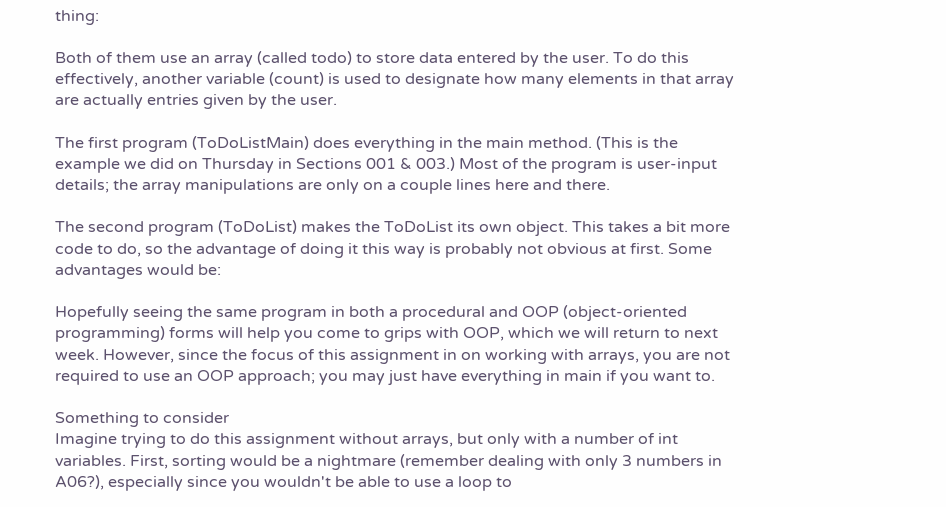thing:

Both of them use an array (called todo) to store data entered by the user. To do this effectively, another variable (count) is used to designate how many elements in that array are actually entries given by the user.

The first program (ToDoListMain) does everything in the main method. (This is the example we did on Thursday in Sections 001 & 003.) Most of the program is user-input details; the array manipulations are only on a couple lines here and there.

The second program (ToDoList) makes the ToDoList its own object. This takes a bit more code to do, so the advantage of doing it this way is probably not obvious at first. Some advantages would be:

Hopefully seeing the same program in both a procedural and OOP (object-oriented programming) forms will help you come to grips with OOP, which we will return to next week. However, since the focus of this assignment in on working with arrays, you are not required to use an OOP approach; you may just have everything in main if you want to.

Something to consider
Imagine trying to do this assignment without arrays, but only with a number of int variables. First, sorting would be a nightmare (remember dealing with only 3 numbers in A06?), especially since you wouldn't be able to use a loop to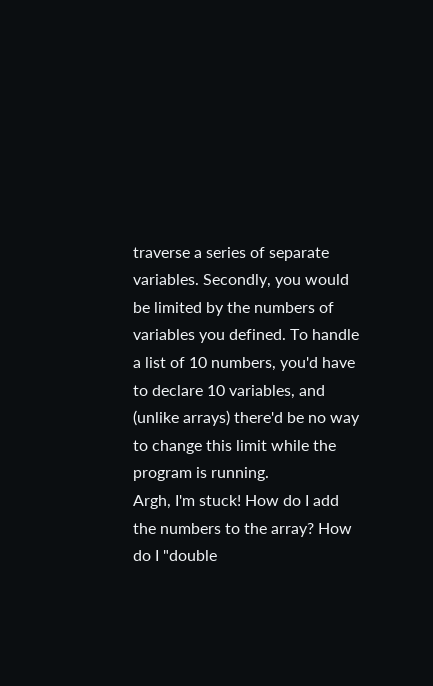traverse a series of separate variables. Secondly, you would be limited by the numbers of variables you defined. To handle a list of 10 numbers, you'd have to declare 10 variables, and (unlike arrays) there'd be no way to change this limit while the program is running.
Argh, I'm stuck! How do I add the numbers to the array? How do I "double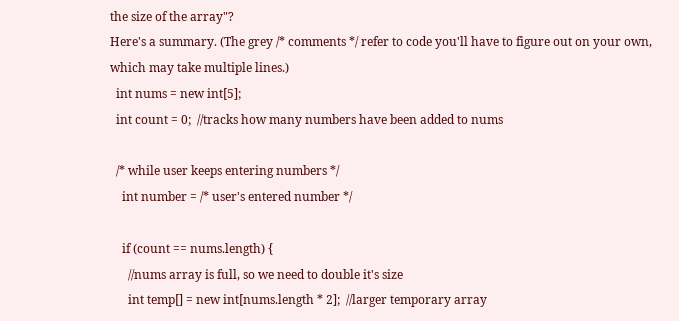the size of the array"?
Here's a summary. (The grey /* comments */ refer to code you'll have to figure out on your own, which may take multiple lines.)
  int nums = new int[5];
  int count = 0;  //tracks how many numbers have been added to nums

  /* while user keeps entering numbers */
    int number = /* user's entered number */

    if (count == nums.length) {
      //nums array is full, so we need to double it's size
      int temp[] = new int[nums.length * 2];  //larger temporary array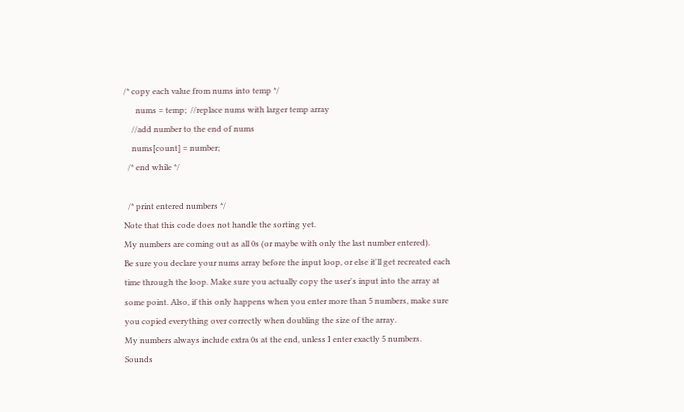/* copy each value from nums into temp */
      nums = temp;  //replace nums with larger temp array
    //add number to the end of nums
    nums[count] = number;
  /* end while */

  /* print entered numbers */
Note that this code does not handle the sorting yet.
My numbers are coming out as all 0s (or maybe with only the last number entered).
Be sure you declare your nums array before the input loop, or else it'll get recreated each time through the loop. Make sure you actually copy the user's input into the array at some point. Also, if this only happens when you enter more than 5 numbers, make sure you copied everything over correctly when doubling the size of the array.
My numbers always include extra 0s at the end, unless I enter exactly 5 numbers.
Sounds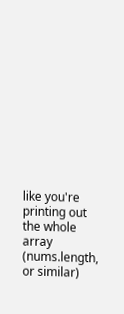like you're printing out the whole array (nums.length, or similar)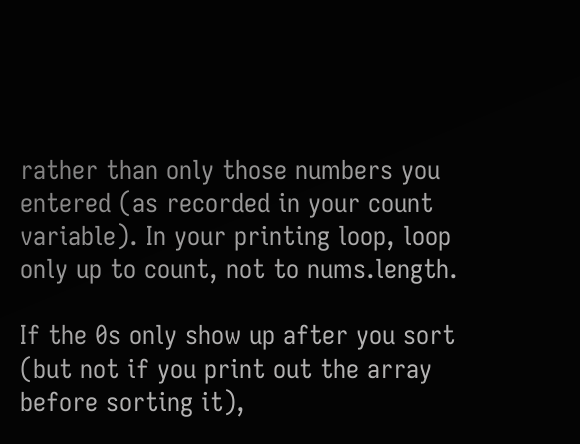rather than only those numbers you entered (as recorded in your count variable). In your printing loop, loop only up to count, not to nums.length.

If the 0s only show up after you sort (but not if you print out the array before sorting it),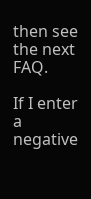then see the next FAQ.

If I enter a negative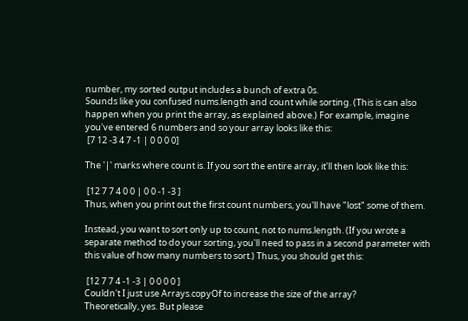number, my sorted output includes a bunch of extra 0s.
Sounds like you confused nums.length and count while sorting. (This is can also happen when you print the array, as explained above.) For example, imagine you've entered 6 numbers and so your array looks like this:
 [7 12 -3 4 7 -1 | 0 0 0 0]

The '|' marks where count is. If you sort the entire array, it'll then look like this:

 [12 7 7 4 0 0 | 0 0 -1 -3 ]
Thus, when you print out the first count numbers, you'll have "lost" some of them.

Instead, you want to sort only up to count, not to nums.length. (If you wrote a separate method to do your sorting, you'll need to pass in a second parameter with this value of how many numbers to sort.) Thus, you should get this:

 [12 7 7 4 -1 -3 | 0 0 0 0 ]
Couldn't I just use Arrays.copyOf to increase the size of the array?
Theoretically, yes. But please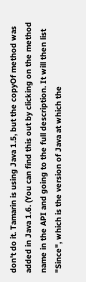don't do it. Tamarin is using Java 1.5, but the copyOf method was added in Java 1.6. (You can find this out by clicking on the method name in the API and going to the full description. It will then list "Since", which is the version of Java at which the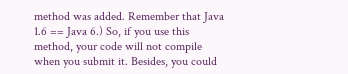method was added. Remember that Java 1.6 == Java 6.) So, if you use this method, your code will not compile when you submit it. Besides, you could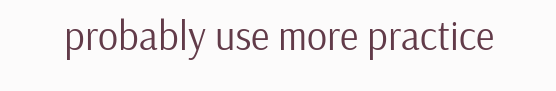probably use more practice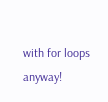with for loops anyway!